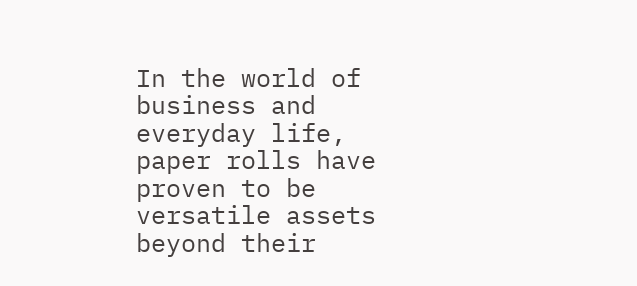In the world of business and everyday life, paper rolls have proven to be versatile assets beyond their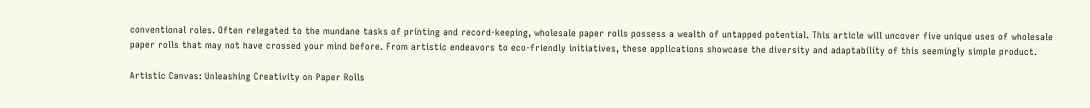conventional roles. Often relegated to the mundane tasks of printing and record-keeping, wholesale paper rolls possess a wealth of untapped potential. This article will uncover five unique uses of wholesale paper rolls that may not have crossed your mind before. From artistic endeavors to eco-friendly initiatives, these applications showcase the diversity and adaptability of this seemingly simple product.

Artistic Canvas: Unleashing Creativity on Paper Rolls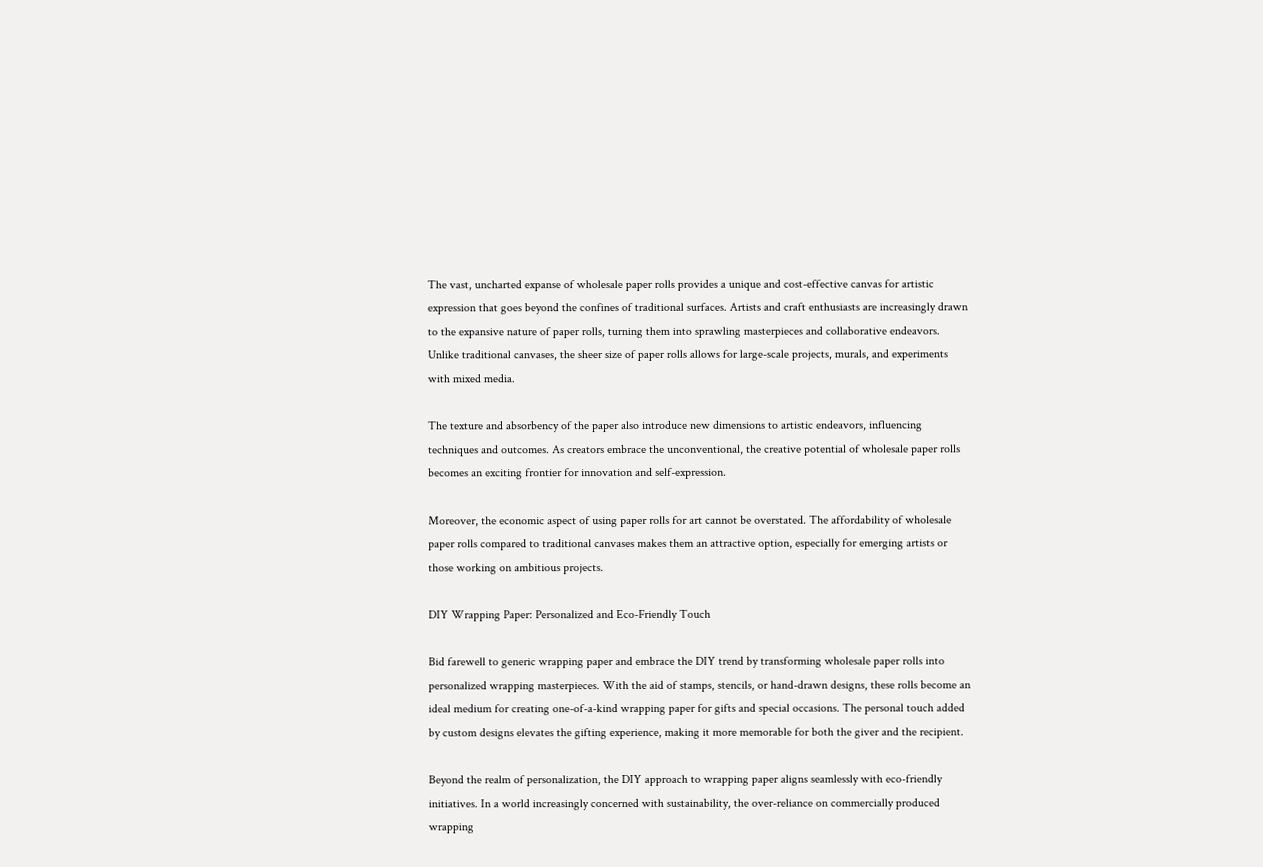The vast, uncharted expanse of wholesale paper rolls provides a unique and cost-effective canvas for artistic expression that goes beyond the confines of traditional surfaces. Artists and craft enthusiasts are increasingly drawn to the expansive nature of paper rolls, turning them into sprawling masterpieces and collaborative endeavors. Unlike traditional canvases, the sheer size of paper rolls allows for large-scale projects, murals, and experiments with mixed media.

The texture and absorbency of the paper also introduce new dimensions to artistic endeavors, influencing techniques and outcomes. As creators embrace the unconventional, the creative potential of wholesale paper rolls becomes an exciting frontier for innovation and self-expression.

Moreover, the economic aspect of using paper rolls for art cannot be overstated. The affordability of wholesale paper rolls compared to traditional canvases makes them an attractive option, especially for emerging artists or those working on ambitious projects.

DIY Wrapping Paper: Personalized and Eco-Friendly Touch

Bid farewell to generic wrapping paper and embrace the DIY trend by transforming wholesale paper rolls into personalized wrapping masterpieces. With the aid of stamps, stencils, or hand-drawn designs, these rolls become an ideal medium for creating one-of-a-kind wrapping paper for gifts and special occasions. The personal touch added by custom designs elevates the gifting experience, making it more memorable for both the giver and the recipient.

Beyond the realm of personalization, the DIY approach to wrapping paper aligns seamlessly with eco-friendly initiatives. In a world increasingly concerned with sustainability, the over-reliance on commercially produced wrapping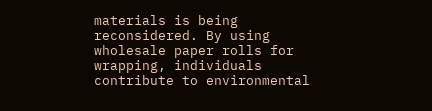materials is being reconsidered. By using wholesale paper rolls for wrapping, individuals contribute to environmental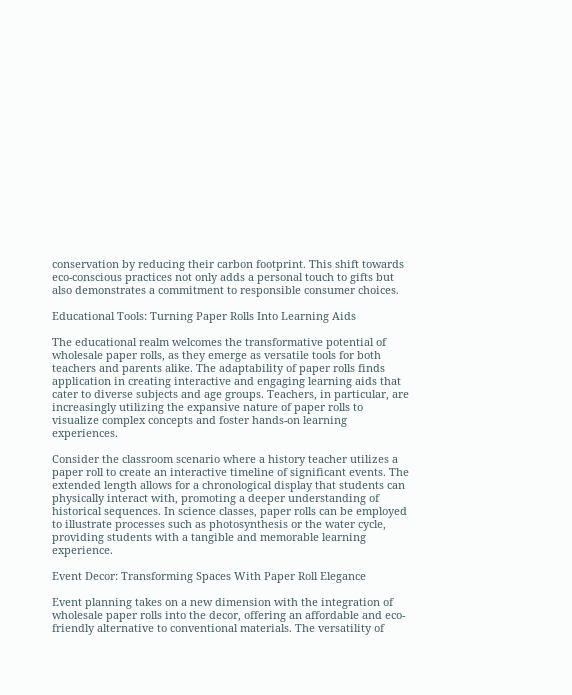conservation by reducing their carbon footprint. This shift towards eco-conscious practices not only adds a personal touch to gifts but also demonstrates a commitment to responsible consumer choices.

Educational Tools: Turning Paper Rolls Into Learning Aids

The educational realm welcomes the transformative potential of wholesale paper rolls, as they emerge as versatile tools for both teachers and parents alike. The adaptability of paper rolls finds application in creating interactive and engaging learning aids that cater to diverse subjects and age groups. Teachers, in particular, are increasingly utilizing the expansive nature of paper rolls to visualize complex concepts and foster hands-on learning experiences.

Consider the classroom scenario where a history teacher utilizes a paper roll to create an interactive timeline of significant events. The extended length allows for a chronological display that students can physically interact with, promoting a deeper understanding of historical sequences. In science classes, paper rolls can be employed to illustrate processes such as photosynthesis or the water cycle, providing students with a tangible and memorable learning experience.

Event Decor: Transforming Spaces With Paper Roll Elegance

Event planning takes on a new dimension with the integration of wholesale paper rolls into the decor, offering an affordable and eco-friendly alternative to conventional materials. The versatility of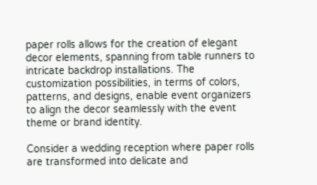paper rolls allows for the creation of elegant decor elements, spanning from table runners to intricate backdrop installations. The customization possibilities, in terms of colors, patterns, and designs, enable event organizers to align the decor seamlessly with the event theme or brand identity.

Consider a wedding reception where paper rolls are transformed into delicate and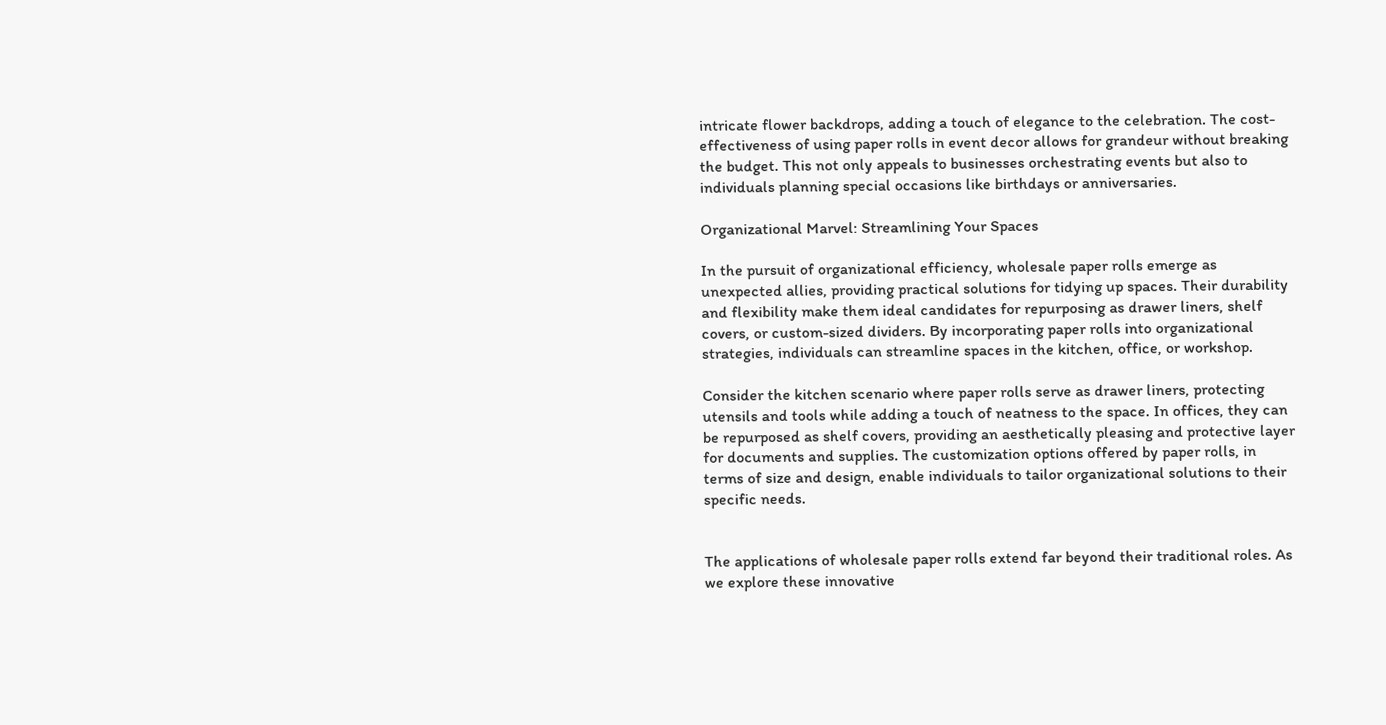intricate flower backdrops, adding a touch of elegance to the celebration. The cost-effectiveness of using paper rolls in event decor allows for grandeur without breaking the budget. This not only appeals to businesses orchestrating events but also to individuals planning special occasions like birthdays or anniversaries.

Organizational Marvel: Streamlining Your Spaces

In the pursuit of organizational efficiency, wholesale paper rolls emerge as unexpected allies, providing practical solutions for tidying up spaces. Their durability and flexibility make them ideal candidates for repurposing as drawer liners, shelf covers, or custom-sized dividers. By incorporating paper rolls into organizational strategies, individuals can streamline spaces in the kitchen, office, or workshop.

Consider the kitchen scenario where paper rolls serve as drawer liners, protecting utensils and tools while adding a touch of neatness to the space. In offices, they can be repurposed as shelf covers, providing an aesthetically pleasing and protective layer for documents and supplies. The customization options offered by paper rolls, in terms of size and design, enable individuals to tailor organizational solutions to their specific needs.


The applications of wholesale paper rolls extend far beyond their traditional roles. As we explore these innovative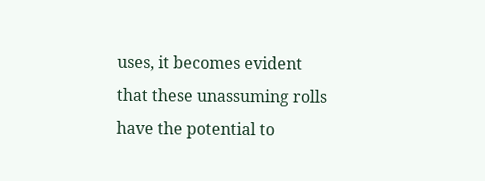uses, it becomes evident that these unassuming rolls have the potential to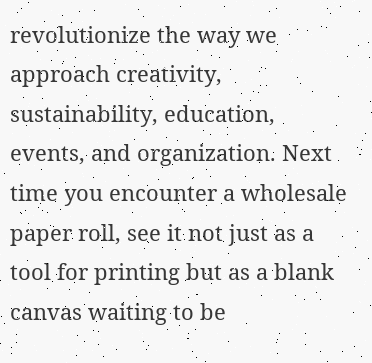revolutionize the way we approach creativity, sustainability, education, events, and organization. Next time you encounter a wholesale paper roll, see it not just as a tool for printing but as a blank canvas waiting to be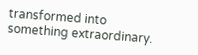transformed into something extraordinary.